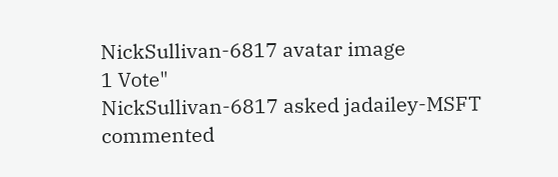NickSullivan-6817 avatar image
1 Vote"
NickSullivan-6817 asked jadailey-MSFT commented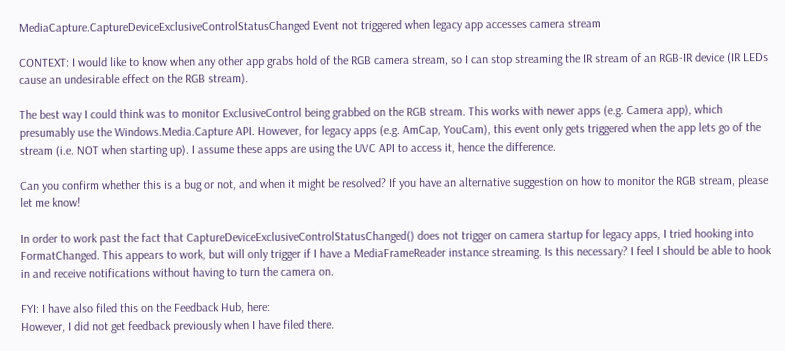MediaCapture.CaptureDeviceExclusiveControlStatusChanged Event not triggered when legacy app accesses camera stream

CONTEXT: I would like to know when any other app grabs hold of the RGB camera stream, so I can stop streaming the IR stream of an RGB-IR device (IR LEDs cause an undesirable effect on the RGB stream).

The best way I could think was to monitor ExclusiveControl being grabbed on the RGB stream. This works with newer apps (e.g. Camera app), which presumably use the Windows.Media.Capture API. However, for legacy apps (e.g. AmCap, YouCam), this event only gets triggered when the app lets go of the stream (i.e. NOT when starting up). I assume these apps are using the UVC API to access it, hence the difference.

Can you confirm whether this is a bug or not, and when it might be resolved? If you have an alternative suggestion on how to monitor the RGB stream, please let me know!

In order to work past the fact that CaptureDeviceExclusiveControlStatusChanged() does not trigger on camera startup for legacy apps, I tried hooking into FormatChanged. This appears to work, but will only trigger if I have a MediaFrameReader instance streaming. Is this necessary? I feel I should be able to hook in and receive notifications without having to turn the camera on.

FYI: I have also filed this on the Feedback Hub, here:
However, I did not get feedback previously when I have filed there.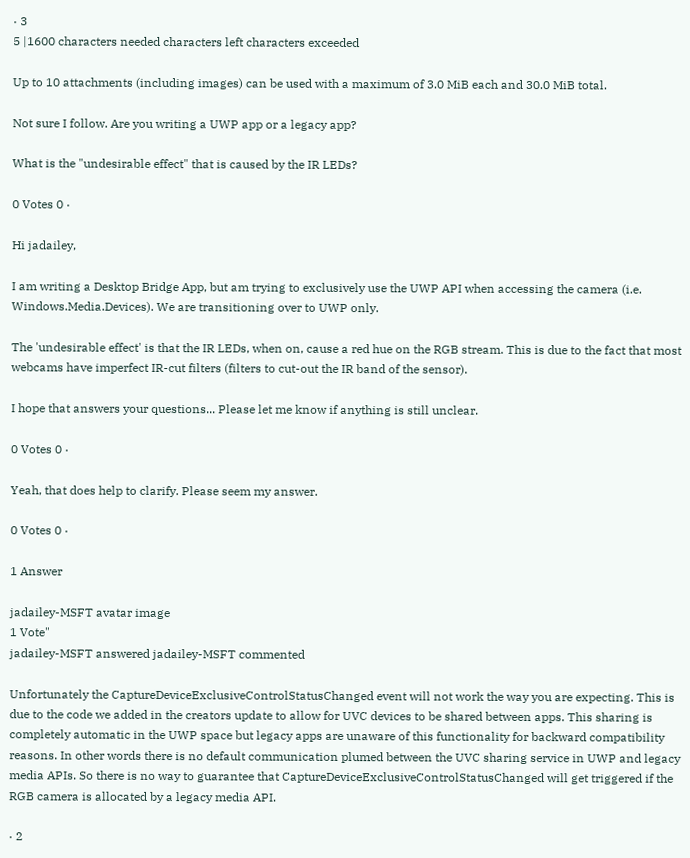· 3
5 |1600 characters needed characters left characters exceeded

Up to 10 attachments (including images) can be used with a maximum of 3.0 MiB each and 30.0 MiB total.

Not sure I follow. Are you writing a UWP app or a legacy app?

What is the "undesirable effect" that is caused by the IR LEDs?

0 Votes 0 ·

Hi jadailey,

I am writing a Desktop Bridge App, but am trying to exclusively use the UWP API when accessing the camera (i.e. Windows.Media.Devices). We are transitioning over to UWP only.

The 'undesirable effect' is that the IR LEDs, when on, cause a red hue on the RGB stream. This is due to the fact that most webcams have imperfect IR-cut filters (filters to cut-out the IR band of the sensor).

I hope that answers your questions... Please let me know if anything is still unclear.

0 Votes 0 ·

Yeah, that does help to clarify. Please seem my answer.

0 Votes 0 ·

1 Answer

jadailey-MSFT avatar image
1 Vote"
jadailey-MSFT answered jadailey-MSFT commented

Unfortunately the CaptureDeviceExclusiveControlStatusChanged event will not work the way you are expecting. This is due to the code we added in the creators update to allow for UVC devices to be shared between apps. This sharing is completely automatic in the UWP space but legacy apps are unaware of this functionality for backward compatibility reasons. In other words there is no default communication plumed between the UVC sharing service in UWP and legacy media APIs. So there is no way to guarantee that CaptureDeviceExclusiveControlStatusChanged will get triggered if the RGB camera is allocated by a legacy media API.

· 2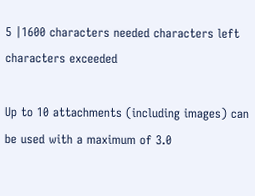5 |1600 characters needed characters left characters exceeded

Up to 10 attachments (including images) can be used with a maximum of 3.0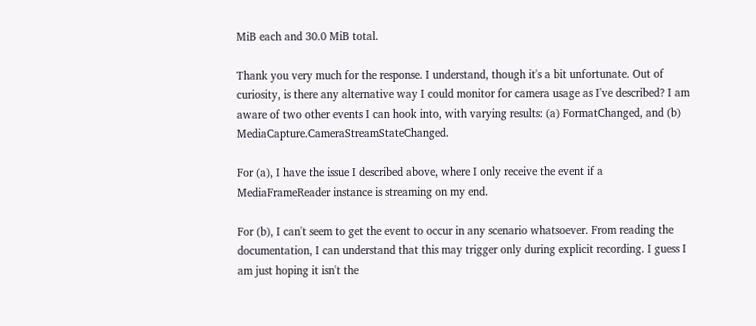MiB each and 30.0 MiB total.

Thank you very much for the response. I understand, though it's a bit unfortunate. Out of curiosity, is there any alternative way I could monitor for camera usage as I've described? I am aware of two other events I can hook into, with varying results: (a) FormatChanged, and (b) MediaCapture.CameraStreamStateChanged.

For (a), I have the issue I described above, where I only receive the event if a MediaFrameReader instance is streaming on my end.

For (b), I can't seem to get the event to occur in any scenario whatsoever. From reading the documentation, I can understand that this may trigger only during explicit recording. I guess I am just hoping it isn't the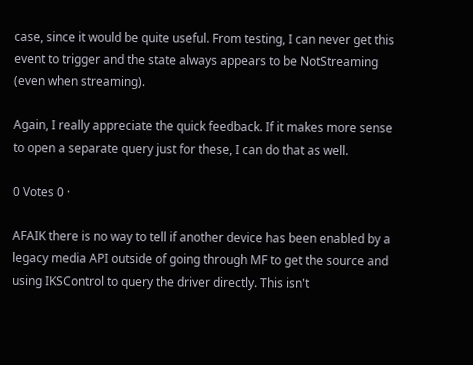case, since it would be quite useful. From testing, I can never get this event to trigger and the state always appears to be NotStreaming (even when streaming).

Again, I really appreciate the quick feedback. If it makes more sense to open a separate query just for these, I can do that as well.

0 Votes 0 ·

AFAIK there is no way to tell if another device has been enabled by a legacy media API outside of going through MF to get the source and using IKSControl to query the driver directly. This isn't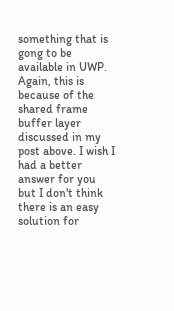something that is gong to be available in UWP. Again, this is because of the shared frame buffer layer discussed in my post above. I wish I had a better answer for you but I don't think there is an easy solution for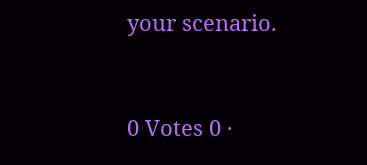your scenario.


0 Votes 0 ·